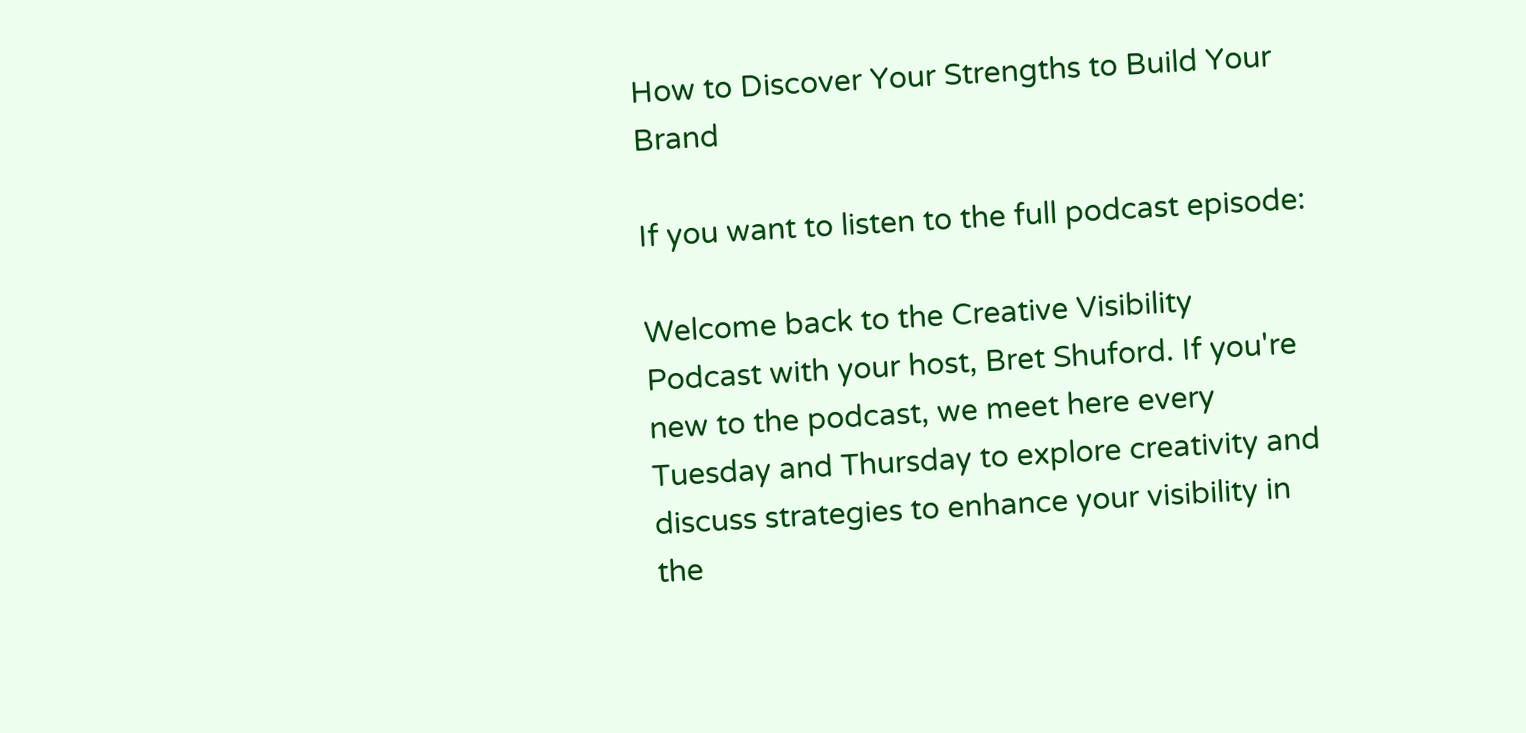How to Discover Your Strengths to Build Your Brand

If you want to listen to the full podcast episode:

Welcome back to the Creative Visibility Podcast with your host, Bret Shuford. If you're new to the podcast, we meet here every Tuesday and Thursday to explore creativity and discuss strategies to enhance your visibility in the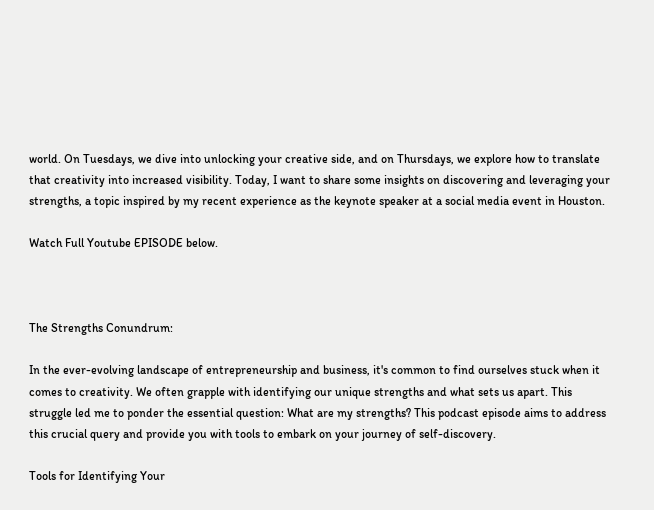world. On Tuesdays, we dive into unlocking your creative side, and on Thursdays, we explore how to translate that creativity into increased visibility. Today, I want to share some insights on discovering and leveraging your strengths, a topic inspired by my recent experience as the keynote speaker at a social media event in Houston.

Watch Full Youtube EPISODE below.



The Strengths Conundrum:

In the ever-evolving landscape of entrepreneurship and business, it's common to find ourselves stuck when it comes to creativity. We often grapple with identifying our unique strengths and what sets us apart. This struggle led me to ponder the essential question: What are my strengths? This podcast episode aims to address this crucial query and provide you with tools to embark on your journey of self-discovery.

Tools for Identifying Your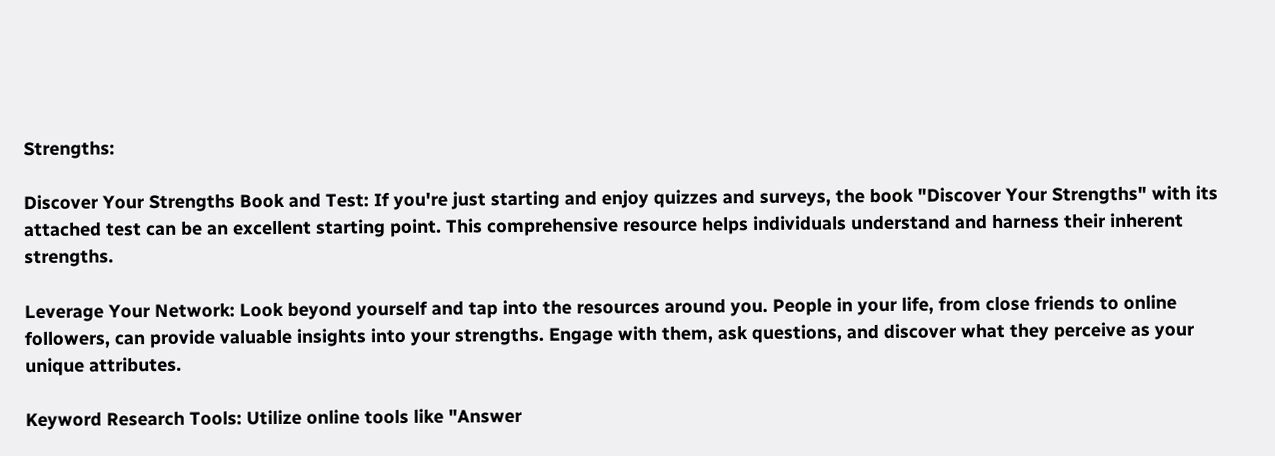Strengths:

Discover Your Strengths Book and Test: If you're just starting and enjoy quizzes and surveys, the book "Discover Your Strengths" with its attached test can be an excellent starting point. This comprehensive resource helps individuals understand and harness their inherent strengths.

Leverage Your Network: Look beyond yourself and tap into the resources around you. People in your life, from close friends to online followers, can provide valuable insights into your strengths. Engage with them, ask questions, and discover what they perceive as your unique attributes.

Keyword Research Tools: Utilize online tools like "Answer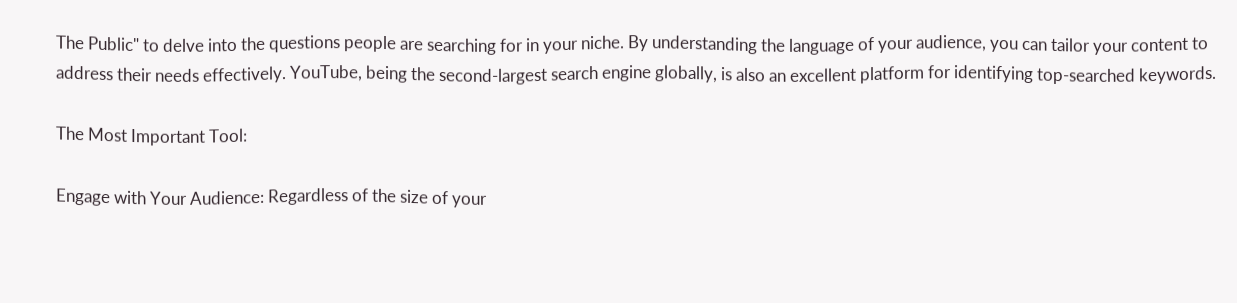The Public" to delve into the questions people are searching for in your niche. By understanding the language of your audience, you can tailor your content to address their needs effectively. YouTube, being the second-largest search engine globally, is also an excellent platform for identifying top-searched keywords.

The Most Important Tool:

Engage with Your Audience: Regardless of the size of your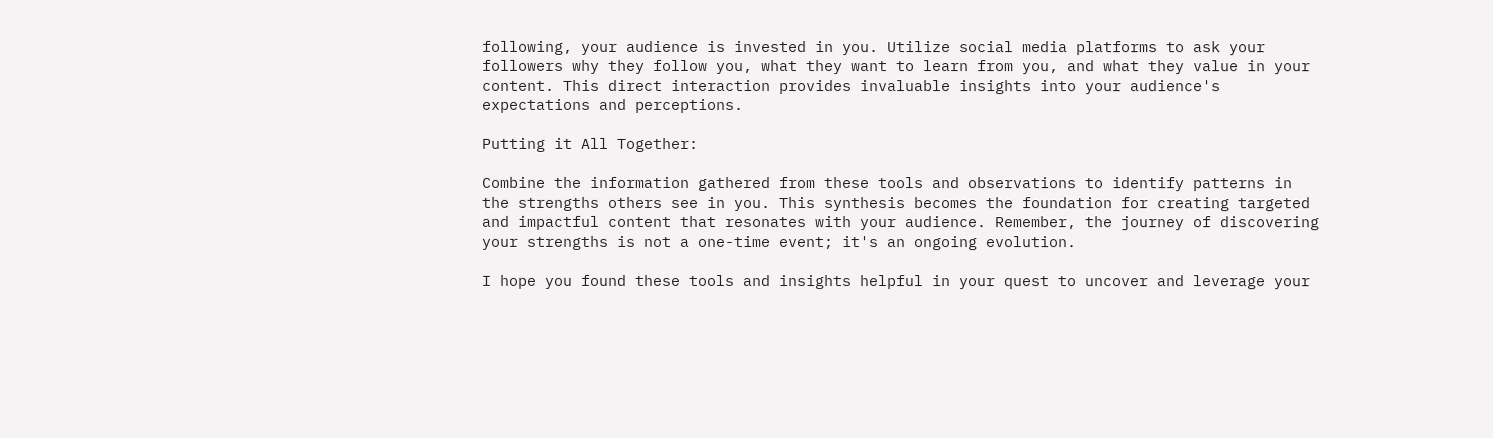following, your audience is invested in you. Utilize social media platforms to ask your followers why they follow you, what they want to learn from you, and what they value in your content. This direct interaction provides invaluable insights into your audience's expectations and perceptions.

Putting it All Together:

Combine the information gathered from these tools and observations to identify patterns in the strengths others see in you. This synthesis becomes the foundation for creating targeted and impactful content that resonates with your audience. Remember, the journey of discovering your strengths is not a one-time event; it's an ongoing evolution.

I hope you found these tools and insights helpful in your quest to uncover and leverage your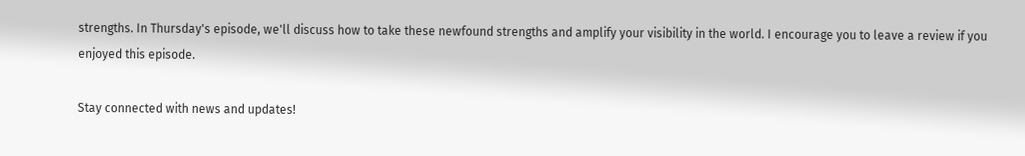strengths. In Thursday's episode, we'll discuss how to take these newfound strengths and amplify your visibility in the world. I encourage you to leave a review if you enjoyed this episode.

Stay connected with news and updates!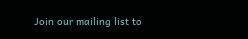Join our mailing list to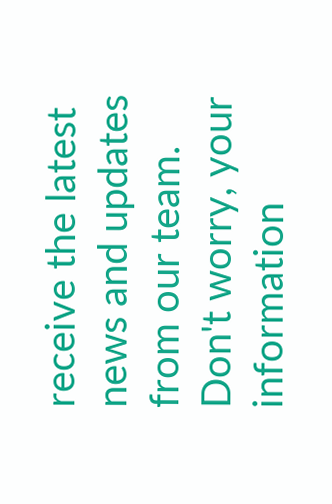receive the latest news and updates from our team.
Don't worry, your information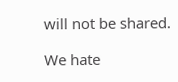will not be shared.

We hate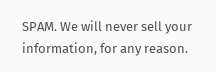SPAM. We will never sell your information, for any reason.